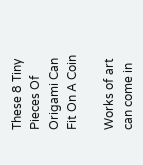These 8 Tiny Pieces Of Origami Can Fit On A Coin

Works of art can come in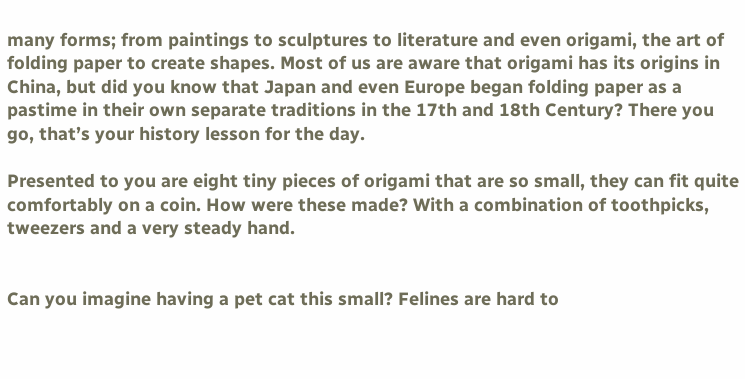many forms; from paintings to sculptures to literature and even origami, the art of folding paper to create shapes. Most of us are aware that origami has its origins in China, but did you know that Japan and even Europe began folding paper as a pastime in their own separate traditions in the 17th and 18th Century? There you go, that’s your history lesson for the day.

Presented to you are eight tiny pieces of origami that are so small, they can fit quite comfortably on a coin. How were these made? With a combination of toothpicks, tweezers and a very steady hand.


Can you imagine having a pet cat this small? Felines are hard to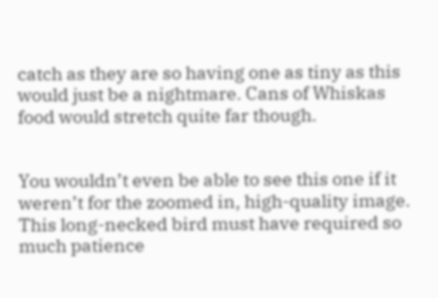catch as they are so having one as tiny as this would just be a nightmare. Cans of Whiskas food would stretch quite far though.


You wouldn’t even be able to see this one if it weren’t for the zoomed in, high-quality image. This long-necked bird must have required so much patience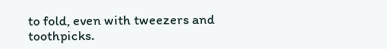to fold, even with tweezers and toothpicks.